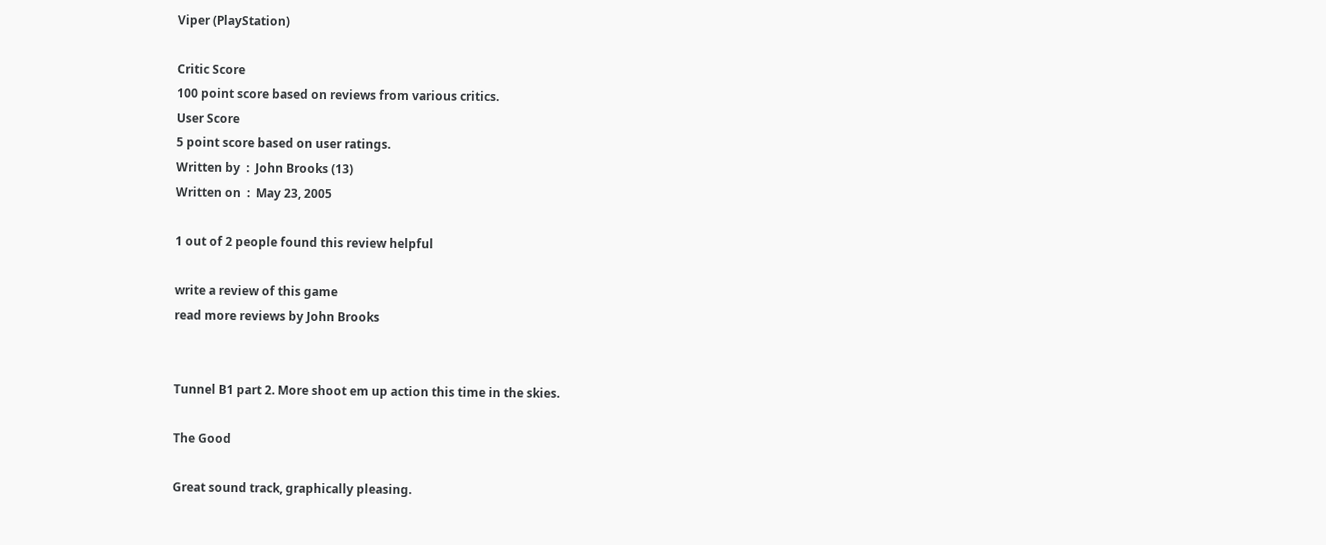Viper (PlayStation)

Critic Score
100 point score based on reviews from various critics.
User Score
5 point score based on user ratings.
Written by  :  John Brooks (13)
Written on  :  May 23, 2005

1 out of 2 people found this review helpful

write a review of this game
read more reviews by John Brooks


Tunnel B1 part 2. More shoot em up action this time in the skies.

The Good

Great sound track, graphically pleasing.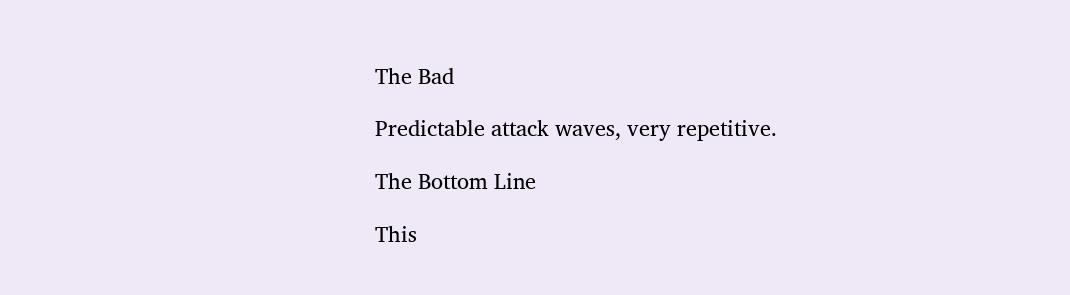The Bad

Predictable attack waves, very repetitive.

The Bottom Line

This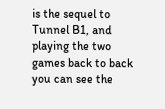is the sequel to Tunnel B1, and playing the two games back to back you can see the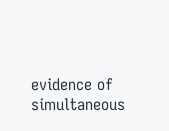evidence of simultaneous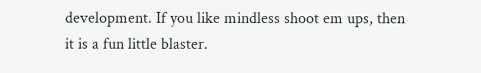development. If you like mindless shoot em ups, then it is a fun little blaster.